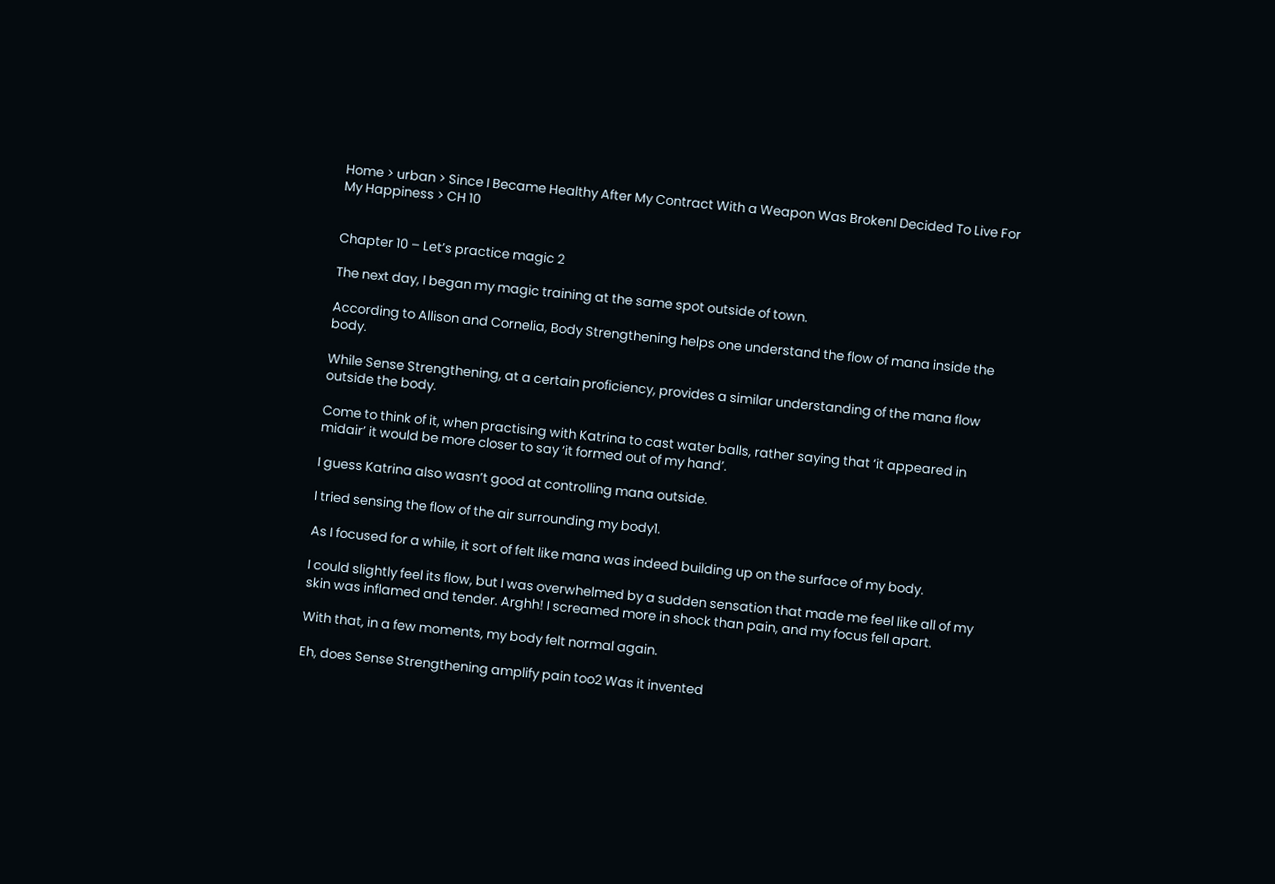Home > urban > Since I Became Healthy After My Contract With a Weapon Was BrokenI Decided To Live For My Happiness > CH 10


Chapter 10 – Let’s practice magic 2

The next day, I began my magic training at the same spot outside of town.

According to Allison and Cornelia, Body Strengthening helps one understand the flow of mana inside the body.

While Sense Strengthening, at a certain proficiency, provides a similar understanding of the mana flow outside the body.

Come to think of it, when practising with Katrina to cast water balls, rather saying that ‘it appeared in midair’ it would be more closer to say ‘it formed out of my hand’.

I guess Katrina also wasn’t good at controlling mana outside.

I tried sensing the flow of the air surrounding my body1.

As I focused for a while, it sort of felt like mana was indeed building up on the surface of my body.

I could slightly feel its flow, but I was overwhelmed by a sudden sensation that made me feel like all of my skin was inflamed and tender. Arghh! I screamed more in shock than pain, and my focus fell apart.

With that, in a few moments, my body felt normal again.

Eh, does Sense Strengthening amplify pain too2 Was it invented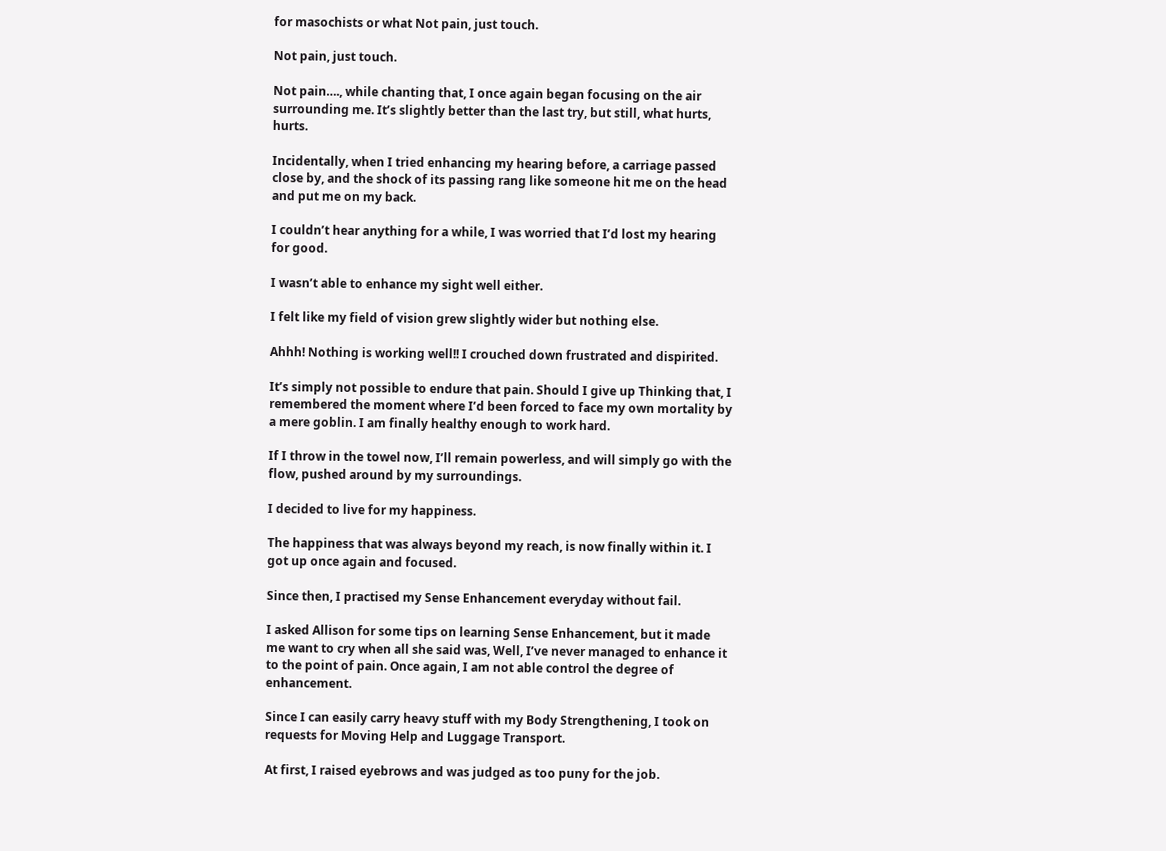for masochists or what Not pain, just touch.

Not pain, just touch.

Not pain…., while chanting that, I once again began focusing on the air surrounding me. It’s slightly better than the last try, but still, what hurts, hurts.

Incidentally, when I tried enhancing my hearing before, a carriage passed close by, and the shock of its passing rang like someone hit me on the head and put me on my back.

I couldn’t hear anything for a while, I was worried that I’d lost my hearing for good.

I wasn’t able to enhance my sight well either.

I felt like my field of vision grew slightly wider but nothing else.

Ahhh! Nothing is working well!! I crouched down frustrated and dispirited.

It’s simply not possible to endure that pain. Should I give up Thinking that, I remembered the moment where I’d been forced to face my own mortality by a mere goblin. I am finally healthy enough to work hard.

If I throw in the towel now, I’ll remain powerless, and will simply go with the flow, pushed around by my surroundings.

I decided to live for my happiness.

The happiness that was always beyond my reach, is now finally within it. I got up once again and focused.

Since then, I practised my Sense Enhancement everyday without fail.

I asked Allison for some tips on learning Sense Enhancement, but it made me want to cry when all she said was, Well, I’ve never managed to enhance it to the point of pain. Once again, I am not able control the degree of enhancement.

Since I can easily carry heavy stuff with my Body Strengthening, I took on requests for Moving Help and Luggage Transport.

At first, I raised eyebrows and was judged as too puny for the job.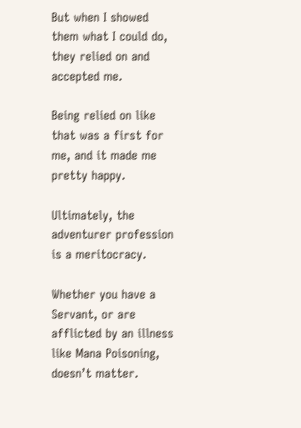But when I showed them what I could do, they relied on and accepted me.

Being relied on like that was a first for me, and it made me pretty happy.

Ultimately, the adventurer profession is a meritocracy.

Whether you have a Servant, or are afflicted by an illness like Mana Poisoning, doesn’t matter.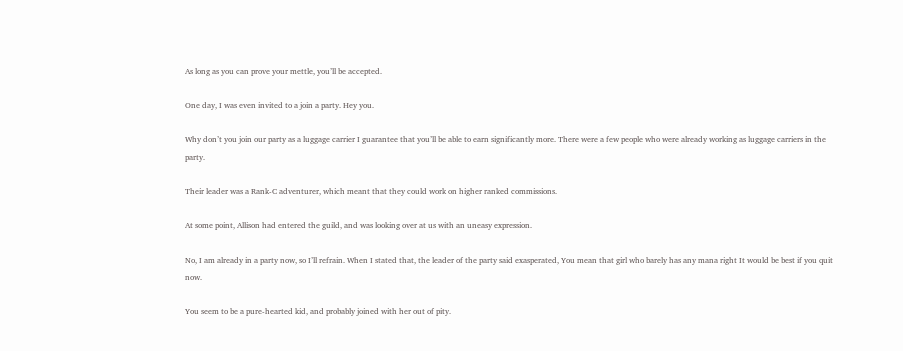As long as you can prove your mettle, you’ll be accepted.

One day, I was even invited to a join a party. Hey you.

Why don’t you join our party as a luggage carrier I guarantee that you’ll be able to earn significantly more. There were a few people who were already working as luggage carriers in the party.

Their leader was a Rank-C adventurer, which meant that they could work on higher ranked commissions.

At some point, Allison had entered the guild, and was looking over at us with an uneasy expression.

No, I am already in a party now, so I’ll refrain. When I stated that, the leader of the party said exasperated, You mean that girl who barely has any mana right It would be best if you quit now.

You seem to be a pure-hearted kid, and probably joined with her out of pity.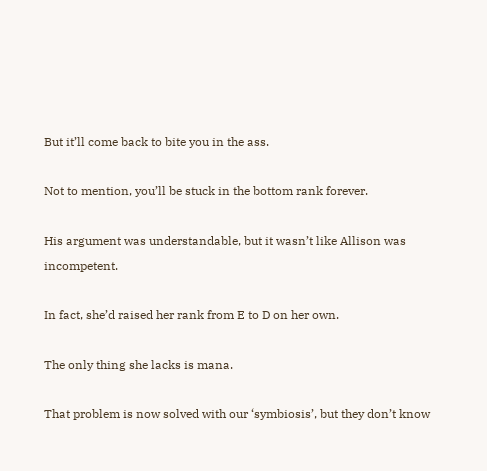But it’ll come back to bite you in the ass.

Not to mention, you’ll be stuck in the bottom rank forever.

His argument was understandable, but it wasn’t like Allison was incompetent.

In fact, she’d raised her rank from E to D on her own.

The only thing she lacks is mana.

That problem is now solved with our ‘symbiosis’, but they don’t know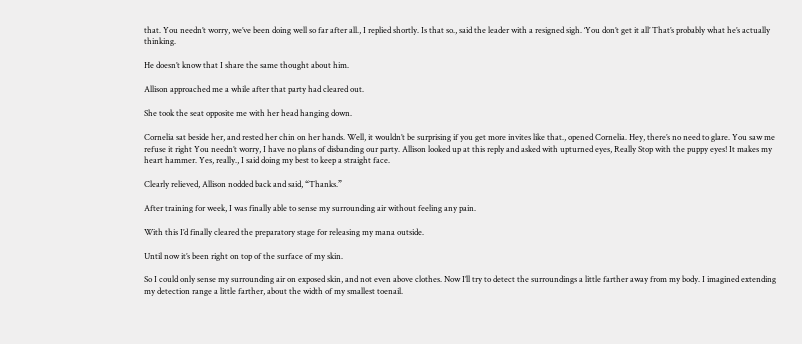that. You needn’t worry, we’ve been doing well so far after all., I replied shortly. Is that so., said the leader with a resigned sigh. ‘You don’t get it all’ That’s probably what he’s actually thinking.

He doesn’t know that I share the same thought about him.

Allison approached me a while after that party had cleared out.

She took the seat opposite me with her head hanging down.

Cornelia sat beside her, and rested her chin on her hands. Well, it wouldn’t be surprising if you get more invites like that., opened Cornelia. Hey, there’s no need to glare. You saw me refuse it right You needn’t worry, I have no plans of disbanding our party. Allison looked up at this reply and asked with upturned eyes, Really Stop with the puppy eyes! It makes my heart hammer. Yes, really., I said doing my best to keep a straight face.

Clearly relieved, Allison nodded back and said, “Thanks.”

After training for week, I was finally able to sense my surrounding air without feeling any pain.

With this I’d finally cleared the preparatory stage for releasing my mana outside.

Until now it’s been right on top of the surface of my skin.

So I could only sense my surrounding air on exposed skin, and not even above clothes. Now I’ll try to detect the surroundings a little farther away from my body. I imagined extending my detection range a little farther, about the width of my smallest toenail.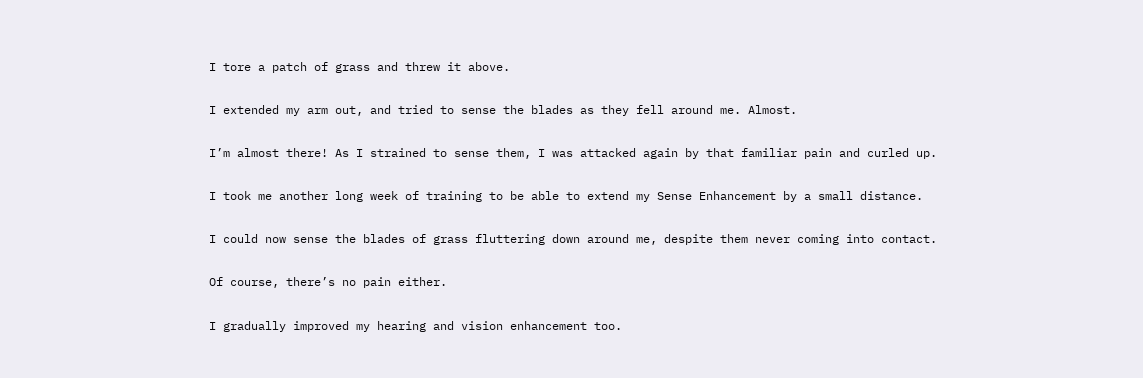I tore a patch of grass and threw it above.

I extended my arm out, and tried to sense the blades as they fell around me. Almost.

I’m almost there! As I strained to sense them, I was attacked again by that familiar pain and curled up.

I took me another long week of training to be able to extend my Sense Enhancement by a small distance.

I could now sense the blades of grass fluttering down around me, despite them never coming into contact.

Of course, there’s no pain either.

I gradually improved my hearing and vision enhancement too.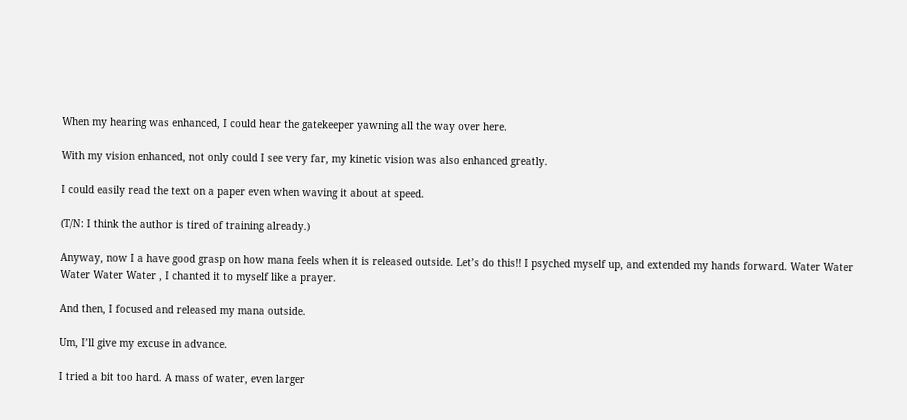When my hearing was enhanced, I could hear the gatekeeper yawning all the way over here.

With my vision enhanced, not only could I see very far, my kinetic vision was also enhanced greatly.

I could easily read the text on a paper even when waving it about at speed.

(T/N: I think the author is tired of training already.)

Anyway, now I a have good grasp on how mana feels when it is released outside. Let’s do this!! I psyched myself up, and extended my hands forward. Water Water Water Water Water , I chanted it to myself like a prayer.

And then, I focused and released my mana outside.

Um, I’ll give my excuse in advance.

I tried a bit too hard. A mass of water, even larger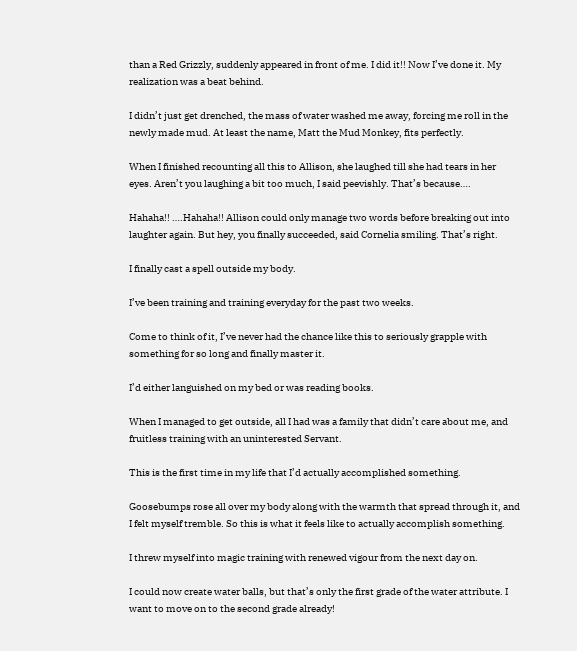than a Red Grizzly, suddenly appeared in front of me. I did it!! Now I’ve done it. My realization was a beat behind.

I didn’t just get drenched, the mass of water washed me away, forcing me roll in the newly made mud. At least the name, Matt the Mud Monkey, fits perfectly.

When I finished recounting all this to Allison, she laughed till she had tears in her eyes. Aren’t you laughing a bit too much, I said peevishly. That’s because….

Hahaha!! ….Hahaha!! Allison could only manage two words before breaking out into laughter again. But hey, you finally succeeded, said Cornelia smiling. That’s right.

I finally cast a spell outside my body.

I’ve been training and training everyday for the past two weeks.

Come to think of it, I’ve never had the chance like this to seriously grapple with something for so long and finally master it.

I’d either languished on my bed or was reading books.

When I managed to get outside, all I had was a family that didn’t care about me, and fruitless training with an uninterested Servant.

This is the first time in my life that I’d actually accomplished something.

Goosebumps rose all over my body along with the warmth that spread through it, and I felt myself tremble. So this is what it feels like to actually accomplish something.

I threw myself into magic training with renewed vigour from the next day on.

I could now create water balls, but that’s only the first grade of the water attribute. I want to move on to the second grade already!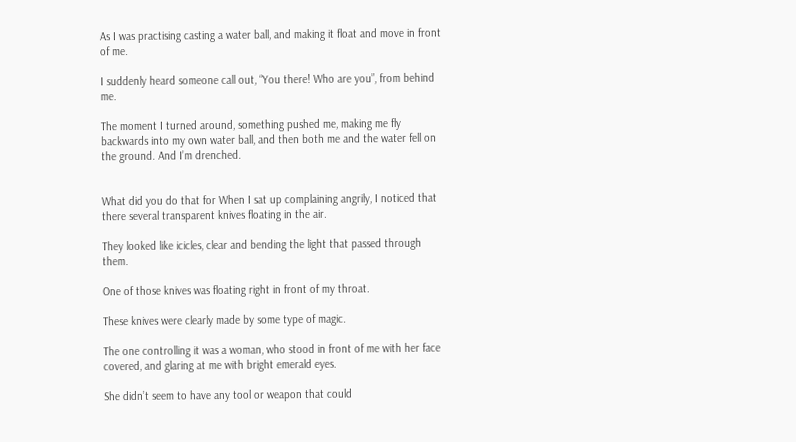As I was practising casting a water ball, and making it float and move in front of me.

I suddenly heard someone call out, “You there! Who are you”, from behind me.

The moment I turned around, something pushed me, making me fly backwards into my own water ball, and then both me and the water fell on the ground. And I’m drenched.


What did you do that for When I sat up complaining angrily, I noticed that there several transparent knives floating in the air.

They looked like icicles, clear and bending the light that passed through them.

One of those knives was floating right in front of my throat.

These knives were clearly made by some type of magic.

The one controlling it was a woman, who stood in front of me with her face covered, and glaring at me with bright emerald eyes.

She didn’t seem to have any tool or weapon that could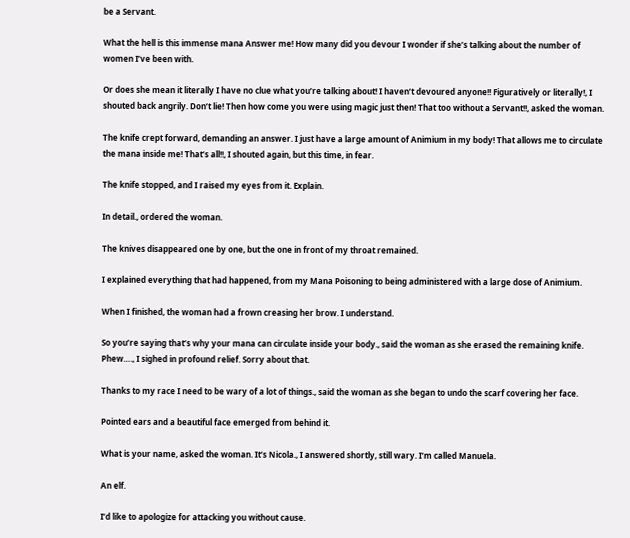be a Servant.

What the hell is this immense mana Answer me! How many did you devour I wonder if she’s talking about the number of women I’ve been with.

Or does she mean it literally I have no clue what you’re talking about! I haven’t devoured anyone!! Figuratively or literally!, I shouted back angrily. Don’t lie! Then how come you were using magic just then! That too without a Servant!!, asked the woman.

The knife crept forward, demanding an answer. I just have a large amount of Animium in my body! That allows me to circulate the mana inside me! That’s all!!, I shouted again, but this time, in fear.

The knife stopped, and I raised my eyes from it. Explain.

In detail., ordered the woman.

The knives disappeared one by one, but the one in front of my throat remained.

I explained everything that had happened, from my Mana Poisoning to being administered with a large dose of Animium.

When I finished, the woman had a frown creasing her brow. I understand.

So you’re saying that’s why your mana can circulate inside your body., said the woman as she erased the remaining knife. Phew…., I sighed in profound relief. Sorry about that.

Thanks to my race I need to be wary of a lot of things., said the woman as she began to undo the scarf covering her face.

Pointed ears and a beautiful face emerged from behind it.

What is your name, asked the woman. It’s Nicola., I answered shortly, still wary. I’m called Manuela.

An elf.

I’d like to apologize for attacking you without cause.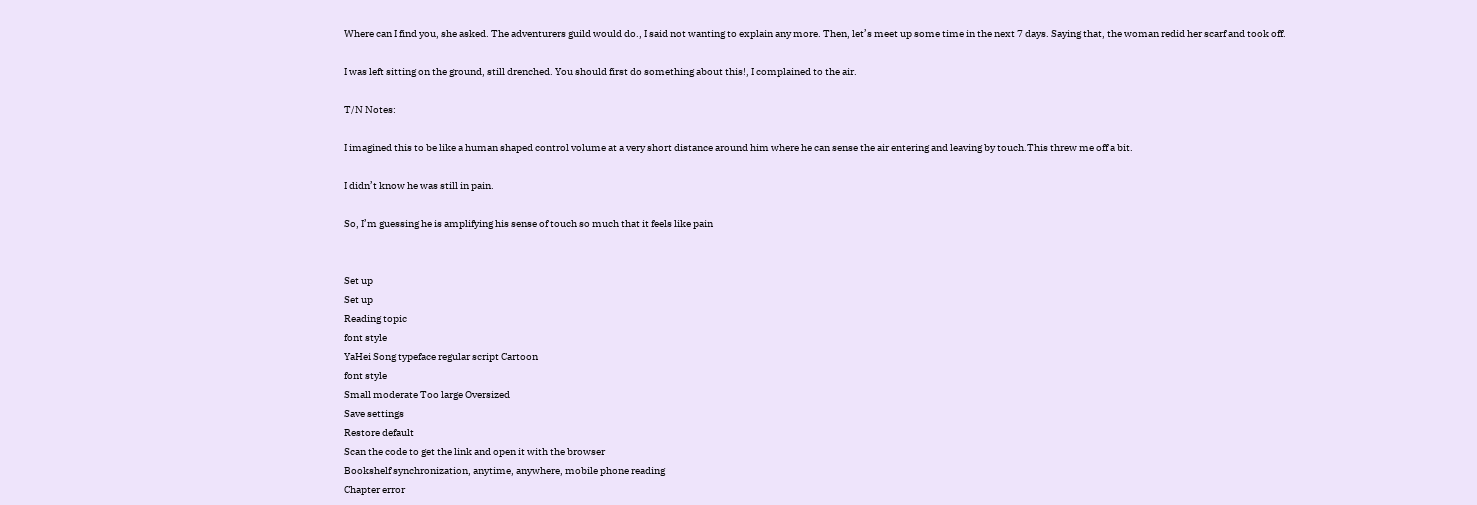Where can I find you, she asked. The adventurers guild would do., I said not wanting to explain any more. Then, let’s meet up some time in the next 7 days. Saying that, the woman redid her scarf and took off.

I was left sitting on the ground, still drenched. You should first do something about this!, I complained to the air.

T/N Notes:

I imagined this to be like a human shaped control volume at a very short distance around him where he can sense the air entering and leaving by touch.This threw me off a bit.

I didn’t know he was still in pain.

So, I’m guessing he is amplifying his sense of touch so much that it feels like pain


Set up
Set up
Reading topic
font style
YaHei Song typeface regular script Cartoon
font style
Small moderate Too large Oversized
Save settings
Restore default
Scan the code to get the link and open it with the browser
Bookshelf synchronization, anytime, anywhere, mobile phone reading
Chapter error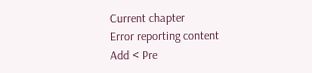Current chapter
Error reporting content
Add < Pre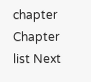chapter Chapter list Next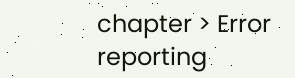chapter > Error reporting